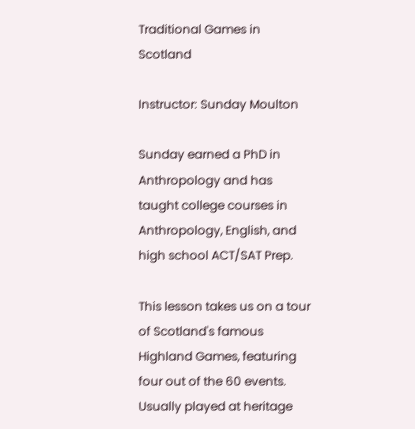Traditional Games in Scotland

Instructor: Sunday Moulton

Sunday earned a PhD in Anthropology and has taught college courses in Anthropology, English, and high school ACT/SAT Prep.

This lesson takes us on a tour of Scotland's famous Highland Games, featuring four out of the 60 events. Usually played at heritage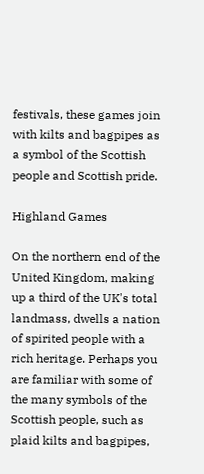festivals, these games join with kilts and bagpipes as a symbol of the Scottish people and Scottish pride.

Highland Games

On the northern end of the United Kingdom, making up a third of the UK's total landmass, dwells a nation of spirited people with a rich heritage. Perhaps you are familiar with some of the many symbols of the Scottish people, such as plaid kilts and bagpipes,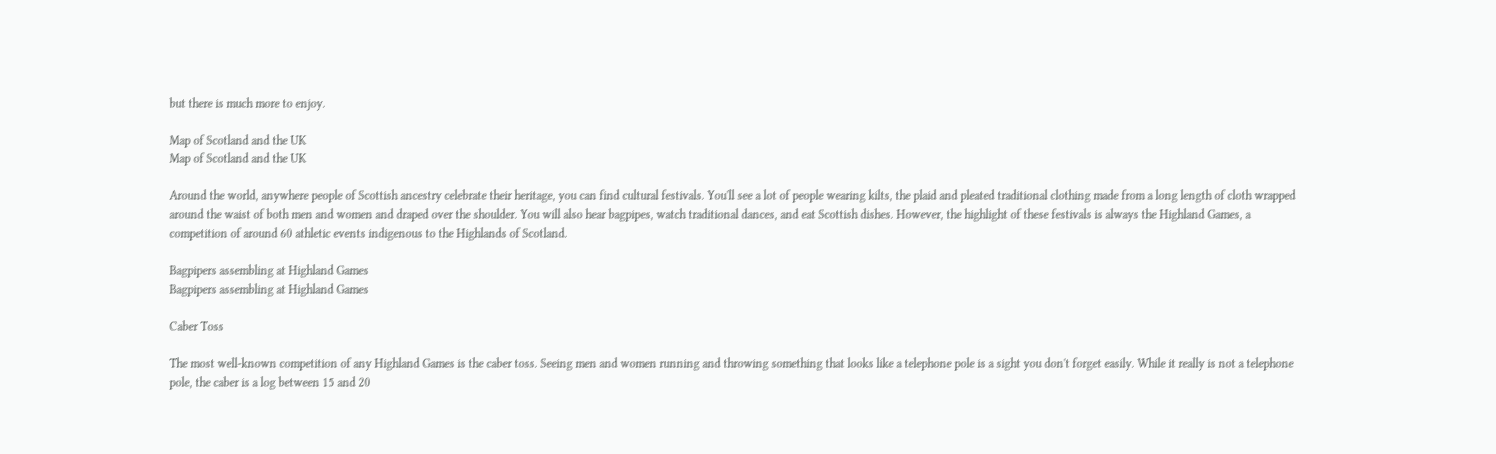but there is much more to enjoy.

Map of Scotland and the UK
Map of Scotland and the UK

Around the world, anywhere people of Scottish ancestry celebrate their heritage, you can find cultural festivals. You'll see a lot of people wearing kilts, the plaid and pleated traditional clothing made from a long length of cloth wrapped around the waist of both men and women and draped over the shoulder. You will also hear bagpipes, watch traditional dances, and eat Scottish dishes. However, the highlight of these festivals is always the Highland Games, a competition of around 60 athletic events indigenous to the Highlands of Scotland.

Bagpipers assembling at Highland Games
Bagpipers assembling at Highland Games

Caber Toss

The most well-known competition of any Highland Games is the caber toss. Seeing men and women running and throwing something that looks like a telephone pole is a sight you don't forget easily. While it really is not a telephone pole, the caber is a log between 15 and 20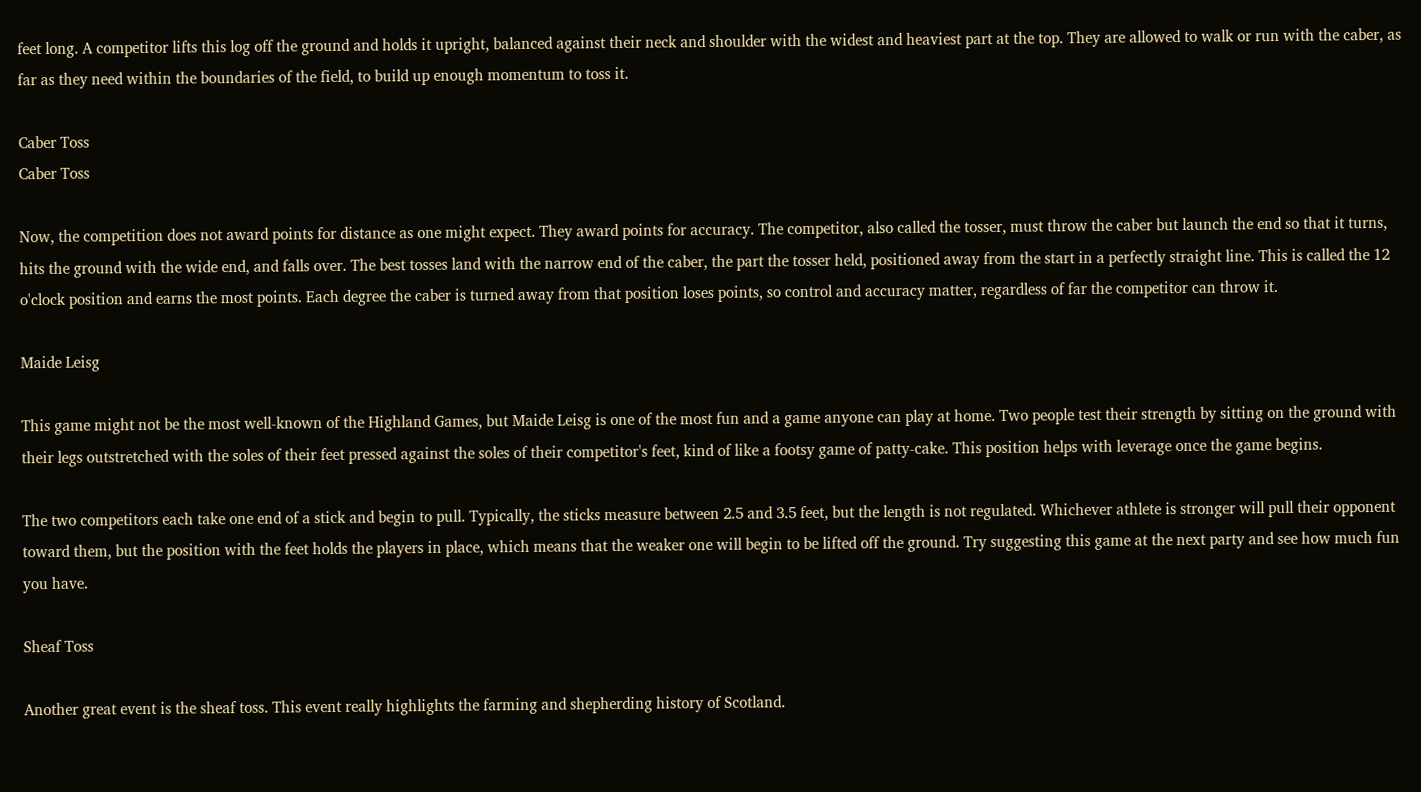feet long. A competitor lifts this log off the ground and holds it upright, balanced against their neck and shoulder with the widest and heaviest part at the top. They are allowed to walk or run with the caber, as far as they need within the boundaries of the field, to build up enough momentum to toss it.

Caber Toss
Caber Toss

Now, the competition does not award points for distance as one might expect. They award points for accuracy. The competitor, also called the tosser, must throw the caber but launch the end so that it turns, hits the ground with the wide end, and falls over. The best tosses land with the narrow end of the caber, the part the tosser held, positioned away from the start in a perfectly straight line. This is called the 12 o'clock position and earns the most points. Each degree the caber is turned away from that position loses points, so control and accuracy matter, regardless of far the competitor can throw it.

Maide Leisg

This game might not be the most well-known of the Highland Games, but Maide Leisg is one of the most fun and a game anyone can play at home. Two people test their strength by sitting on the ground with their legs outstretched with the soles of their feet pressed against the soles of their competitor's feet, kind of like a footsy game of patty-cake. This position helps with leverage once the game begins.

The two competitors each take one end of a stick and begin to pull. Typically, the sticks measure between 2.5 and 3.5 feet, but the length is not regulated. Whichever athlete is stronger will pull their opponent toward them, but the position with the feet holds the players in place, which means that the weaker one will begin to be lifted off the ground. Try suggesting this game at the next party and see how much fun you have.

Sheaf Toss

Another great event is the sheaf toss. This event really highlights the farming and shepherding history of Scotland.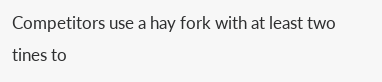Competitors use a hay fork with at least two tines to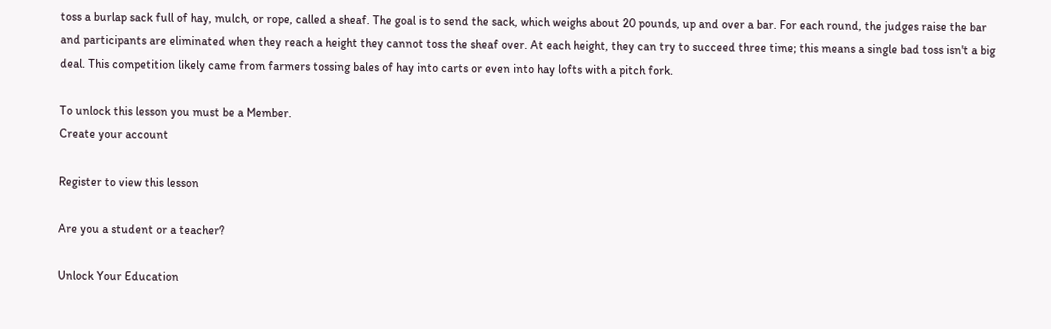toss a burlap sack full of hay, mulch, or rope, called a sheaf. The goal is to send the sack, which weighs about 20 pounds, up and over a bar. For each round, the judges raise the bar and participants are eliminated when they reach a height they cannot toss the sheaf over. At each height, they can try to succeed three time; this means a single bad toss isn't a big deal. This competition likely came from farmers tossing bales of hay into carts or even into hay lofts with a pitch fork.

To unlock this lesson you must be a Member.
Create your account

Register to view this lesson

Are you a student or a teacher?

Unlock Your Education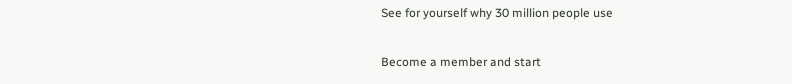See for yourself why 30 million people use

Become a member and start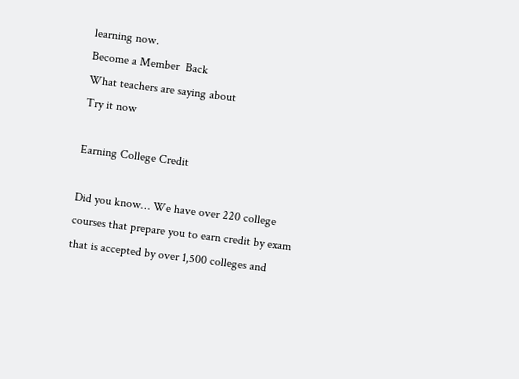learning now.
Become a Member  Back
What teachers are saying about
Try it now

Earning College Credit

Did you know… We have over 220 college courses that prepare you to earn credit by exam that is accepted by over 1,500 colleges and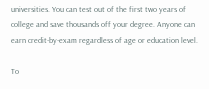universities. You can test out of the first two years of college and save thousands off your degree. Anyone can earn credit-by-exam regardless of age or education level.

To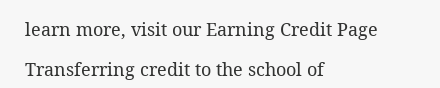learn more, visit our Earning Credit Page

Transferring credit to the school of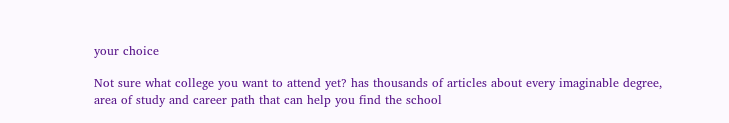your choice

Not sure what college you want to attend yet? has thousands of articles about every imaginable degree, area of study and career path that can help you find the school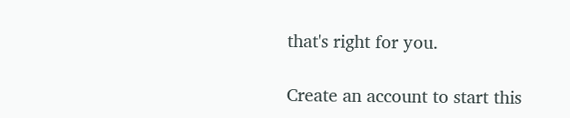that's right for you.

Create an account to start this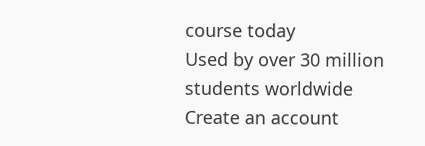course today
Used by over 30 million students worldwide
Create an account